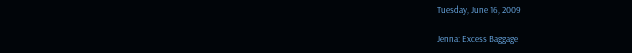Tuesday, June 16, 2009

Jenna: Excess Baggage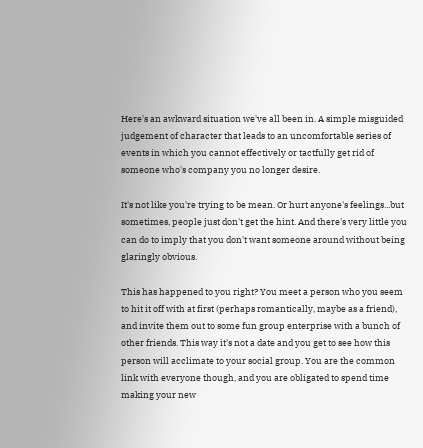Here's an awkward situation we've all been in. A simple misguided judgement of character that leads to an uncomfortable series of events in which you cannot effectively or tactfully get rid of someone who's company you no longer desire.

It's not like you're trying to be mean. Or hurt anyone's feelings...but sometimes, people just don't get the hint. And there's very little you can do to imply that you don't want someone around without being glaringly obvious.

This has happened to you right? You meet a person who you seem to hit it off with at first (perhaps romantically, maybe as a friend), and invite them out to some fun group enterprise with a bunch of other friends. This way it's not a date and you get to see how this person will acclimate to your social group. You are the common link with everyone though, and you are obligated to spend time making your new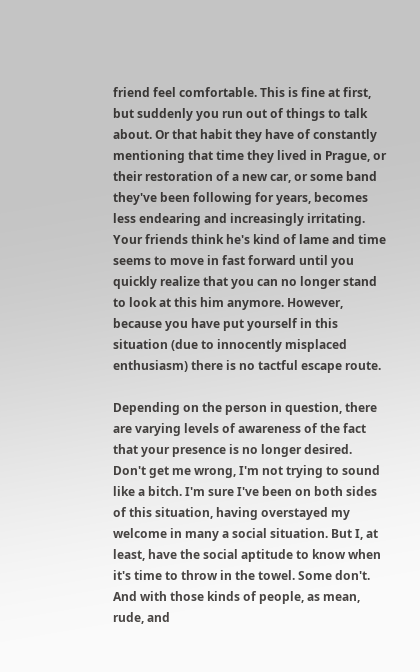friend feel comfortable. This is fine at first, but suddenly you run out of things to talk about. Or that habit they have of constantly mentioning that time they lived in Prague, or their restoration of a new car, or some band they've been following for years, becomes less endearing and increasingly irritating. Your friends think he's kind of lame and time seems to move in fast forward until you quickly realize that you can no longer stand to look at this him anymore. However, because you have put yourself in this situation (due to innocently misplaced enthusiasm) there is no tactful escape route.

Depending on the person in question, there are varying levels of awareness of the fact that your presence is no longer desired. Don't get me wrong, I'm not trying to sound like a bitch. I'm sure I've been on both sides of this situation, having overstayed my welcome in many a social situation. But I, at least, have the social aptitude to know when it's time to throw in the towel. Some don't. And with those kinds of people, as mean, rude, and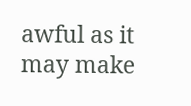awful as it may make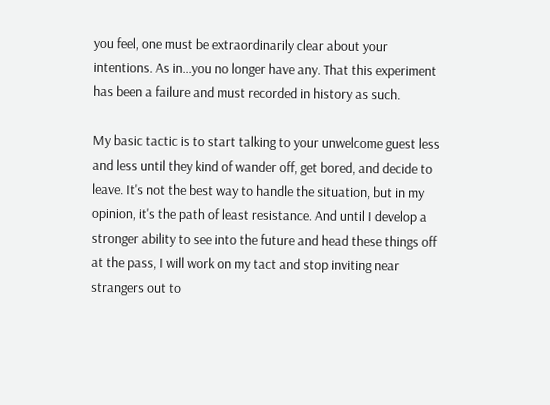you feel, one must be extraordinarily clear about your intentions. As in...you no longer have any. That this experiment has been a failure and must recorded in history as such.

My basic tactic is to start talking to your unwelcome guest less and less until they kind of wander off, get bored, and decide to leave. It's not the best way to handle the situation, but in my opinion, it's the path of least resistance. And until I develop a stronger ability to see into the future and head these things off at the pass, I will work on my tact and stop inviting near strangers out to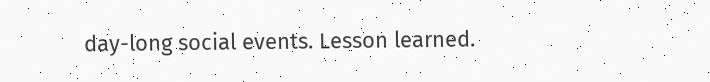day-long social events. Lesson learned.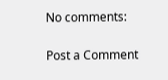No comments:

Post a Comment